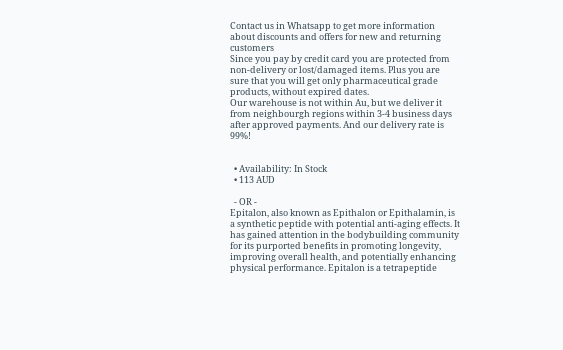Contact us in Whatsapp to get more information about discounts and offers for new and returning customers
Since you pay by credit card you are protected from non-delivery or lost/damaged items. Plus you are sure that you will get only pharmaceutical grade products, without expired dates.
Our warehouse is not within Au, but we deliver it from neighbourgh regions within 3-4 business days after approved payments. And our delivery rate is 99%!


  • Availability: In Stock
  • 113 AUD

  - OR -
Epitalon, also known as Epithalon or Epithalamin, is a synthetic peptide with potential anti-aging effects. It has gained attention in the bodybuilding community for its purported benefits in promoting longevity, improving overall health, and potentially enhancing physical performance. Epitalon is a tetrapeptide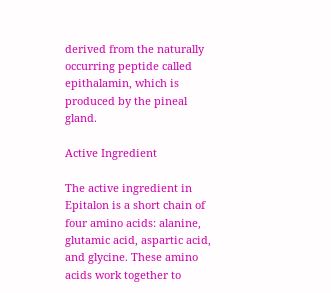derived from the naturally occurring peptide called epithalamin, which is produced by the pineal gland.

Active Ingredient

The active ingredient in Epitalon is a short chain of four amino acids: alanine, glutamic acid, aspartic acid, and glycine. These amino acids work together to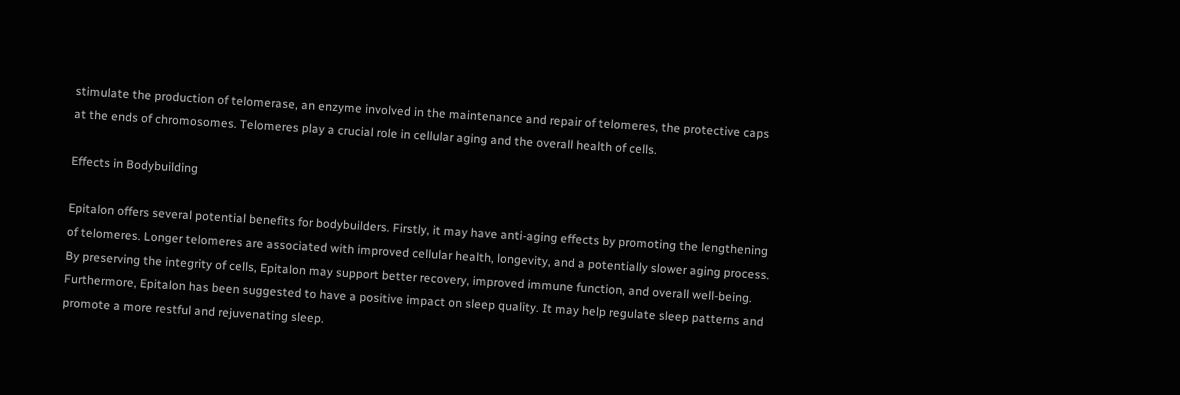stimulate the production of telomerase, an enzyme involved in the maintenance and repair of telomeres, the protective caps at the ends of chromosomes. Telomeres play a crucial role in cellular aging and the overall health of cells.

Effects in Bodybuilding

Epitalon offers several potential benefits for bodybuilders. Firstly, it may have anti-aging effects by promoting the lengthening of telomeres. Longer telomeres are associated with improved cellular health, longevity, and a potentially slower aging process. By preserving the integrity of cells, Epitalon may support better recovery, improved immune function, and overall well-being. Furthermore, Epitalon has been suggested to have a positive impact on sleep quality. It may help regulate sleep patterns and promote a more restful and rejuvenating sleep.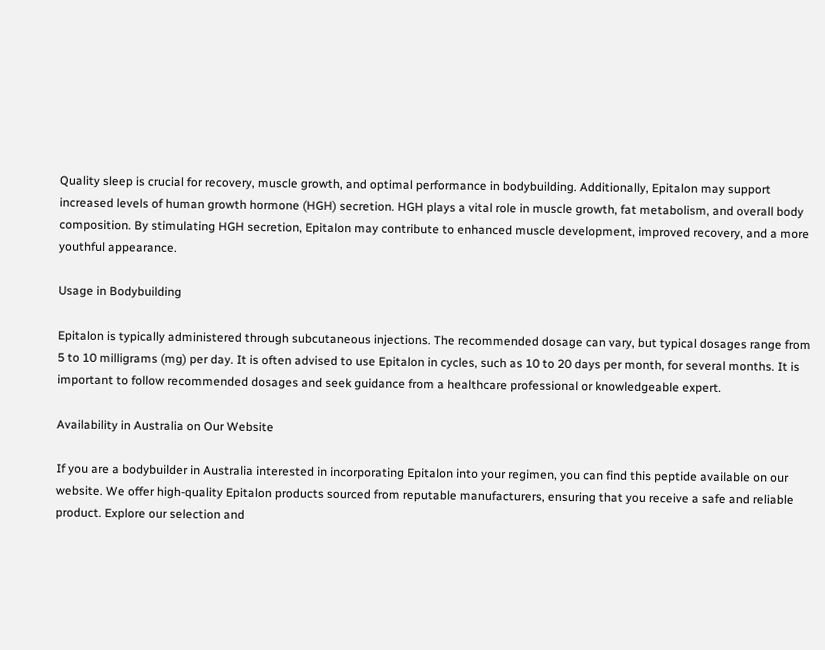Quality sleep is crucial for recovery, muscle growth, and optimal performance in bodybuilding. Additionally, Epitalon may support increased levels of human growth hormone (HGH) secretion. HGH plays a vital role in muscle growth, fat metabolism, and overall body composition. By stimulating HGH secretion, Epitalon may contribute to enhanced muscle development, improved recovery, and a more youthful appearance.

Usage in Bodybuilding

Epitalon is typically administered through subcutaneous injections. The recommended dosage can vary, but typical dosages range from 5 to 10 milligrams (mg) per day. It is often advised to use Epitalon in cycles, such as 10 to 20 days per month, for several months. It is important to follow recommended dosages and seek guidance from a healthcare professional or knowledgeable expert.

Availability in Australia on Our Website

If you are a bodybuilder in Australia interested in incorporating Epitalon into your regimen, you can find this peptide available on our website. We offer high-quality Epitalon products sourced from reputable manufacturers, ensuring that you receive a safe and reliable product. Explore our selection and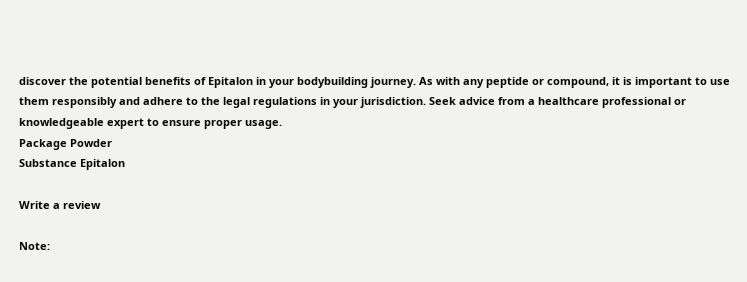discover the potential benefits of Epitalon in your bodybuilding journey. As with any peptide or compound, it is important to use them responsibly and adhere to the legal regulations in your jurisdiction. Seek advice from a healthcare professional or knowledgeable expert to ensure proper usage.
Package Powder
Substance Epitalon

Write a review

Note: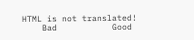HTML is not translated!
    Bad           Good